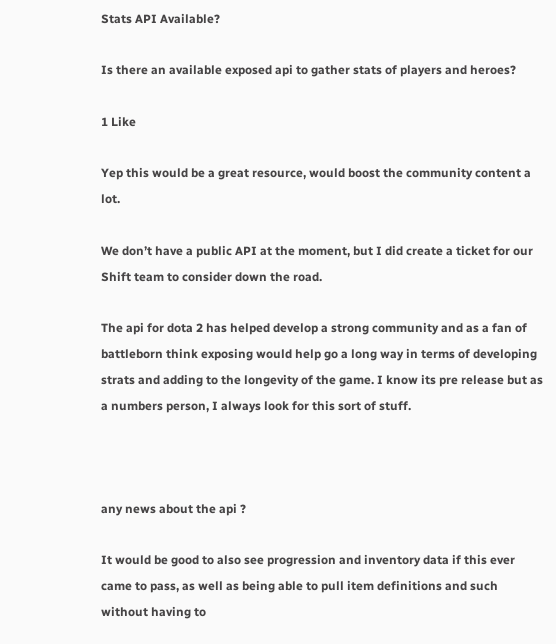Stats API Available?

Is there an available exposed api to gather stats of players and heroes?

1 Like

Yep this would be a great resource, would boost the community content a lot.

We don’t have a public API at the moment, but I did create a ticket for our Shift team to consider down the road.

The api for dota 2 has helped develop a strong community and as a fan of battleborn think exposing would help go a long way in terms of developing strats and adding to the longevity of the game. I know its pre release but as a numbers person, I always look for this sort of stuff.



any news about the api ?

It would be good to also see progression and inventory data if this ever came to pass, as well as being able to pull item definitions and such without having to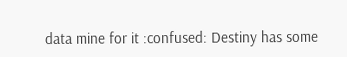data mine for it :confused: Destiny has some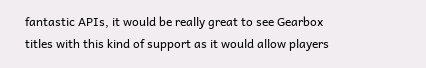fantastic APIs, it would be really great to see Gearbox titles with this kind of support as it would allow players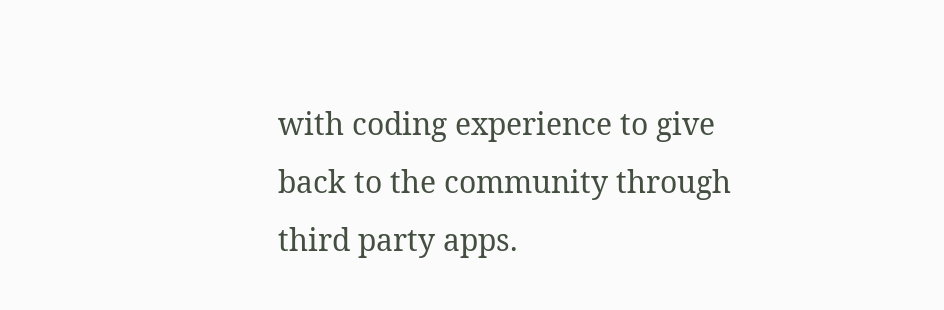with coding experience to give back to the community through third party apps.